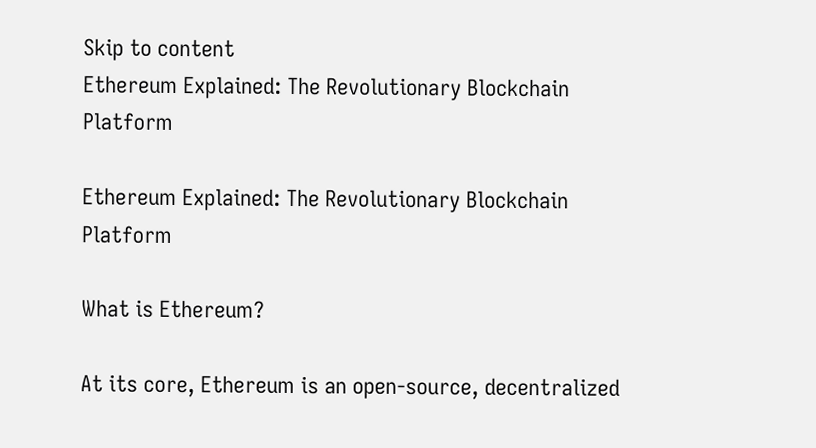Skip to content
Ethereum Explained: The Revolutionary Blockchain Platform

Ethereum Explained: The Revolutionary Blockchain Platform

What is Ethereum?

At its core, Ethereum is an open-source, decentralized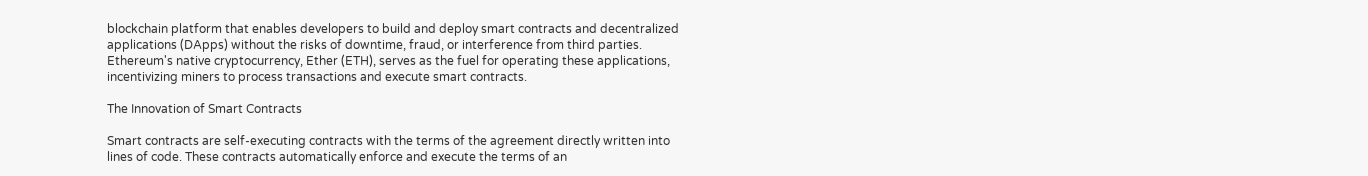blockchain platform that enables developers to build and deploy smart contracts and decentralized applications (DApps) without the risks of downtime, fraud, or interference from third parties. Ethereum's native cryptocurrency, Ether (ETH), serves as the fuel for operating these applications, incentivizing miners to process transactions and execute smart contracts.

The Innovation of Smart Contracts

Smart contracts are self-executing contracts with the terms of the agreement directly written into lines of code. These contracts automatically enforce and execute the terms of an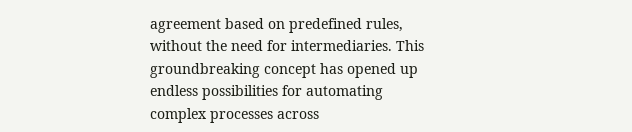agreement based on predefined rules, without the need for intermediaries. This groundbreaking concept has opened up endless possibilities for automating complex processes across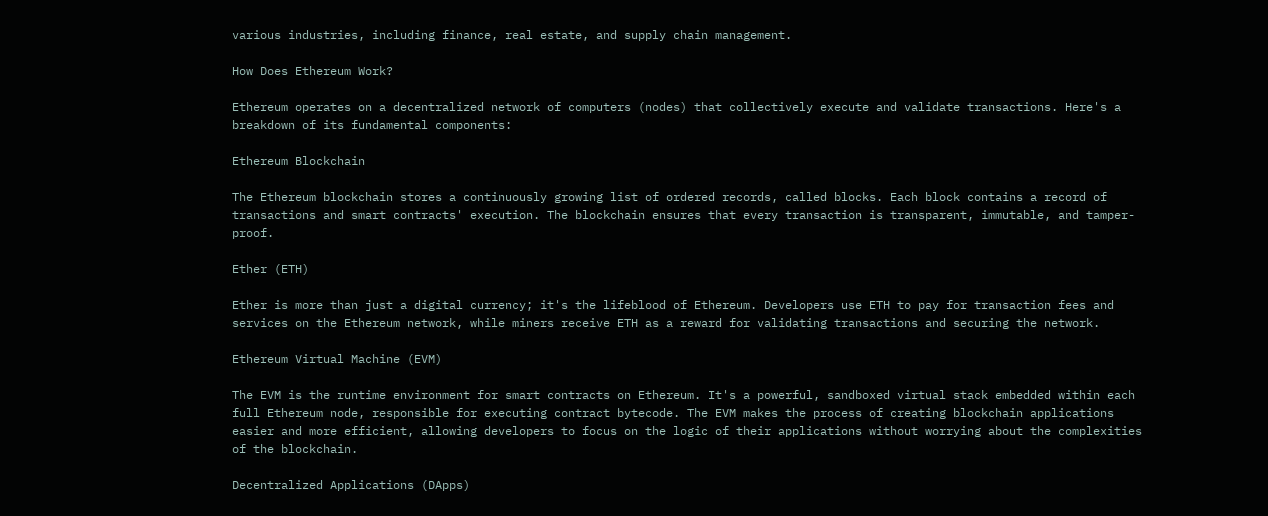various industries, including finance, real estate, and supply chain management.

How Does Ethereum Work?

Ethereum operates on a decentralized network of computers (nodes) that collectively execute and validate transactions. Here's a breakdown of its fundamental components:

Ethereum Blockchain

The Ethereum blockchain stores a continuously growing list of ordered records, called blocks. Each block contains a record of transactions and smart contracts' execution. The blockchain ensures that every transaction is transparent, immutable, and tamper-proof.

Ether (ETH)

Ether is more than just a digital currency; it's the lifeblood of Ethereum. Developers use ETH to pay for transaction fees and services on the Ethereum network, while miners receive ETH as a reward for validating transactions and securing the network.

Ethereum Virtual Machine (EVM)

The EVM is the runtime environment for smart contracts on Ethereum. It's a powerful, sandboxed virtual stack embedded within each full Ethereum node, responsible for executing contract bytecode. The EVM makes the process of creating blockchain applications easier and more efficient, allowing developers to focus on the logic of their applications without worrying about the complexities of the blockchain.

Decentralized Applications (DApps)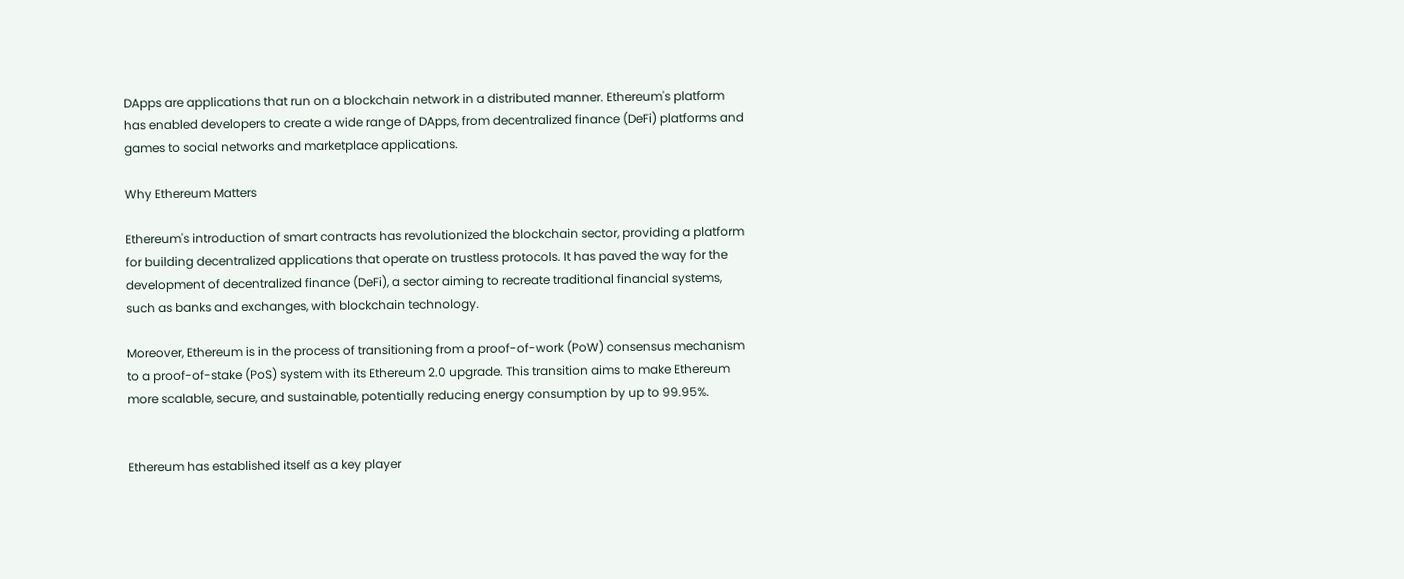DApps are applications that run on a blockchain network in a distributed manner. Ethereum's platform has enabled developers to create a wide range of DApps, from decentralized finance (DeFi) platforms and games to social networks and marketplace applications.

Why Ethereum Matters

Ethereum's introduction of smart contracts has revolutionized the blockchain sector, providing a platform for building decentralized applications that operate on trustless protocols. It has paved the way for the development of decentralized finance (DeFi), a sector aiming to recreate traditional financial systems, such as banks and exchanges, with blockchain technology.

Moreover, Ethereum is in the process of transitioning from a proof-of-work (PoW) consensus mechanism to a proof-of-stake (PoS) system with its Ethereum 2.0 upgrade. This transition aims to make Ethereum more scalable, secure, and sustainable, potentially reducing energy consumption by up to 99.95%.


Ethereum has established itself as a key player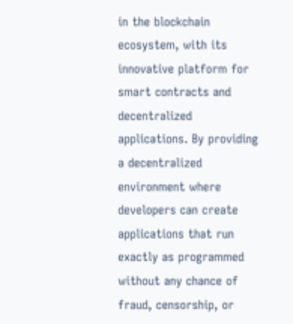in the blockchain ecosystem, with its innovative platform for smart contracts and decentralized applications. By providing a decentralized environment where developers can create applications that run exactly as programmed without any chance of fraud, censorship, or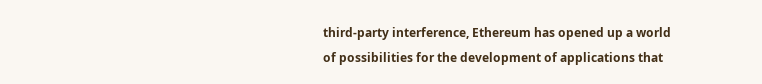third-party interference, Ethereum has opened up a world of possibilities for the development of applications that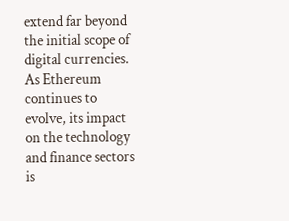extend far beyond the initial scope of digital currencies. As Ethereum continues to evolve, its impact on the technology and finance sectors is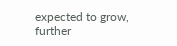expected to grow, further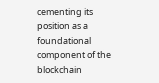cementing its position as a foundational component of the blockchain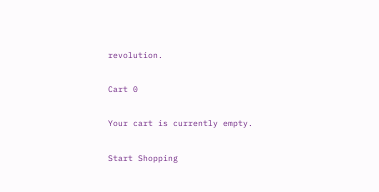revolution.

Cart 0

Your cart is currently empty.

Start Shopping